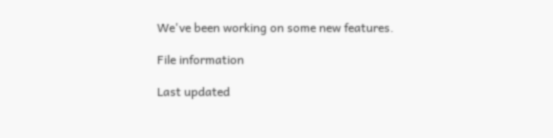We've been working on some new features.

File information

Last updated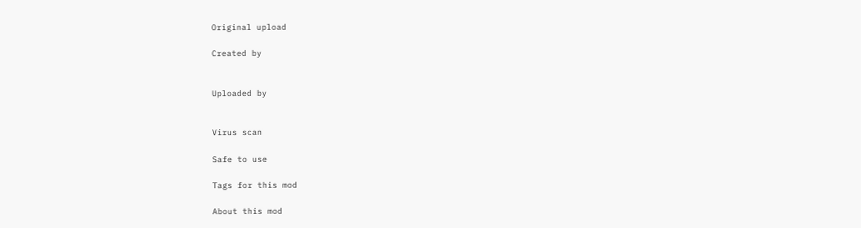Original upload

Created by


Uploaded by


Virus scan

Safe to use

Tags for this mod

About this mod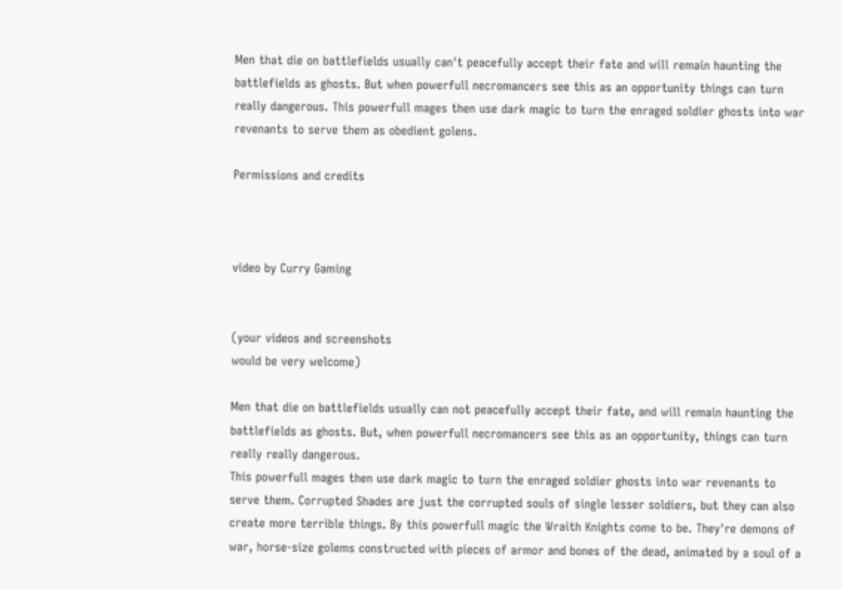Men that die on battlefields usually can't peacefully accept their fate and will remain haunting the battlefields as ghosts. But when powerfull necromancers see this as an opportunity things can turn really dangerous. This powerfull mages then use dark magic to turn the enraged soldier ghosts into war revenants to serve them as obedient golens.

Permissions and credits



video by Curry Gaming


(your videos and screenshots
would be very welcome)

Men that die on battlefields usually can not peacefully accept their fate, and will remain haunting the battlefields as ghosts. But, when powerfull necromancers see this as an opportunity, things can turn really really dangerous.
This powerfull mages then use dark magic to turn the enraged soldier ghosts into war revenants to serve them. Corrupted Shades are just the corrupted souls of single lesser soldiers, but they can also create more terrible things. By this powerfull magic the Wraith Knights come to be. They're demons of war, horse-size golems constructed with pieces of armor and bones of the dead, animated by a soul of a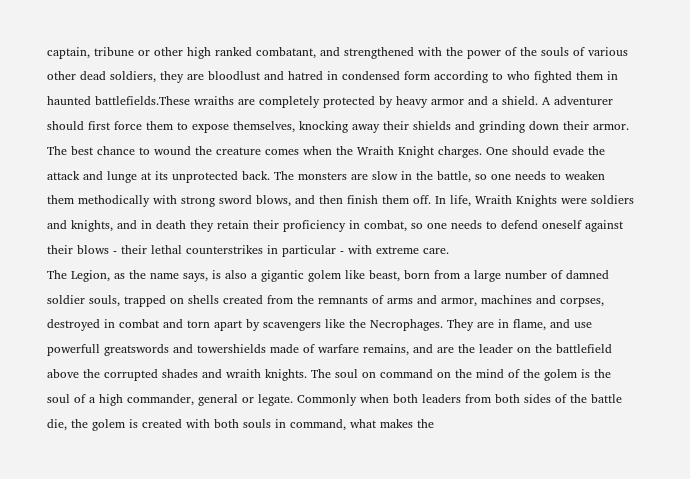captain, tribune or other high ranked combatant, and strengthened with the power of the souls of various other dead soldiers, they are bloodlust and hatred in condensed form according to who fighted them in haunted battlefields.These wraiths are completely protected by heavy armor and a shield. A adventurer should first force them to expose themselves, knocking away their shields and grinding down their armor. The best chance to wound the creature comes when the Wraith Knight charges. One should evade the attack and lunge at its unprotected back. The monsters are slow in the battle, so one needs to weaken them methodically with strong sword blows, and then finish them off. In life, Wraith Knights were soldiers and knights, and in death they retain their proficiency in combat, so one needs to defend oneself against their blows - their lethal counterstrikes in particular - with extreme care.
The Legion, as the name says, is also a gigantic golem like beast, born from a large number of damned soldier souls, trapped on shells created from the remnants of arms and armor, machines and corpses, destroyed in combat and torn apart by scavengers like the Necrophages. They are in flame, and use powerfull greatswords and towershields made of warfare remains, and are the leader on the battlefield above the corrupted shades and wraith knights. The soul on command on the mind of the golem is the soul of a high commander, general or legate. Commonly when both leaders from both sides of the battle die, the golem is created with both souls in command, what makes the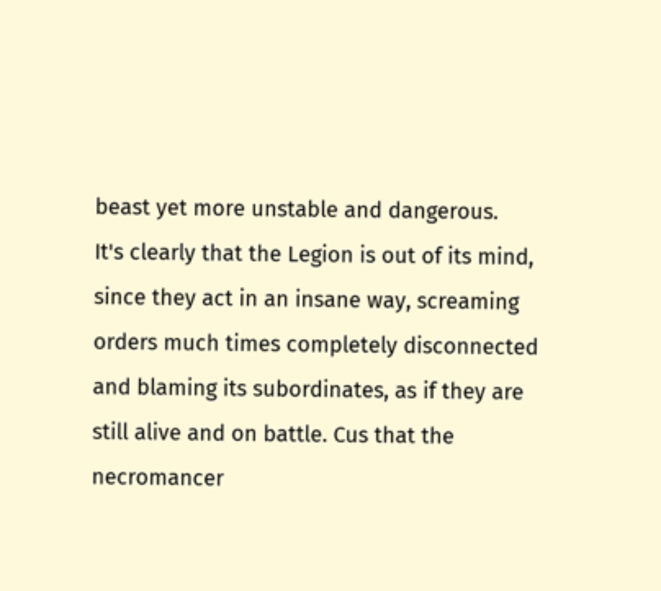beast yet more unstable and dangerous.
It's clearly that the Legion is out of its mind, since they act in an insane way, screaming orders much times completely disconnected and blaming its subordinates, as if they are still alive and on battle. Cus that the necromancer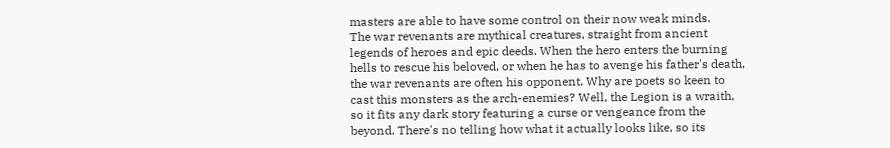masters are able to have some control on their now weak minds.
The war revenants are mythical creatures, straight from ancient legends of heroes and epic deeds. When the hero enters the burning hells to rescue his beloved, or when he has to avenge his father's death, the war revenants are often his opponent. Why are poets so keen to cast this monsters as the arch-enemies? Well, the Legion is a wraith, so it fits any dark story featuring a curse or vengeance from the beyond. There's no telling how what it actually looks like, so its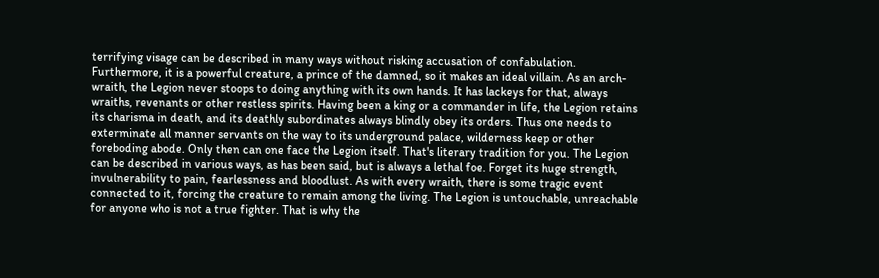terrifying visage can be described in many ways without risking accusation of confabulation. Furthermore, it is a powerful creature, a prince of the damned, so it makes an ideal villain. As an arch-wraith, the Legion never stoops to doing anything with its own hands. It has lackeys for that, always wraiths, revenants or other restless spirits. Having been a king or a commander in life, the Legion retains its charisma in death, and its deathly subordinates always blindly obey its orders. Thus one needs to exterminate all manner servants on the way to its underground palace, wilderness keep or other foreboding abode. Only then can one face the Legion itself. That's literary tradition for you. The Legion can be described in various ways, as has been said, but is always a lethal foe. Forget its huge strength, invulnerability to pain, fearlessness and bloodlust. As with every wraith, there is some tragic event connected to it, forcing the creature to remain among the living. The Legion is untouchable, unreachable for anyone who is not a true fighter. That is why the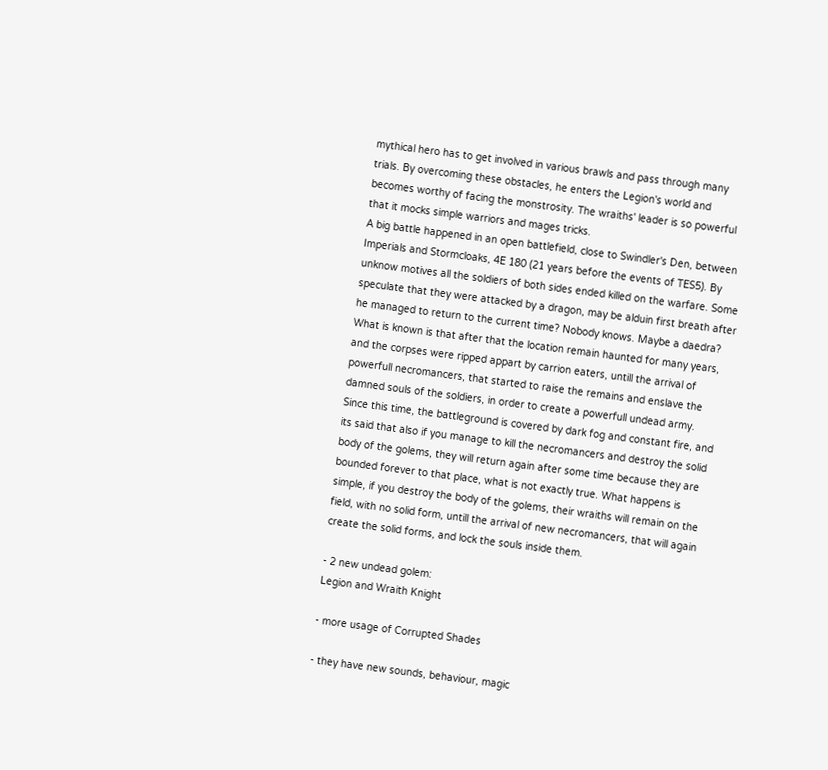mythical hero has to get involved in various brawls and pass through many trials. By overcoming these obstacles, he enters the Legion's world and becomes worthy of facing the monstrosity. The wraiths' leader is so powerful that it mocks simple warriors and mages tricks.
A big battle happened in an open battlefield, close to Swindler's Den, between Imperials and Stormcloaks, 4E 180 (21 years before the events of TES5). By unknow motives all the soldiers of both sides ended killed on the warfare. Some speculate that they were attacked by a dragon, may be alduin first breath after he managed to return to the current time? Nobody knows. Maybe a daedra? What is known is that after that the location remain haunted for many years, and the corpses were ripped appart by carrion eaters, untill the arrival of powerfull necromancers, that started to raise the remains and enslave the damned souls of the soldiers, in order to create a powerfull undead army.
Since this time, the battleground is covered by dark fog and constant fire, and its said that also if you manage to kill the necromancers and destroy the solid body of the golems, they will return again after some time because they are bounded forever to that place, what is not exactly true. What happens is simple, if you destroy the body of the golems, their wraiths will remain on the field, with no solid form, untill the arrival of new necromancers, that will again create the solid forms, and lock the souls inside them.

- 2 new undead golem:
Legion and Wraith Knight

- more usage of Corrupted Shades

- they have new sounds, behaviour, magic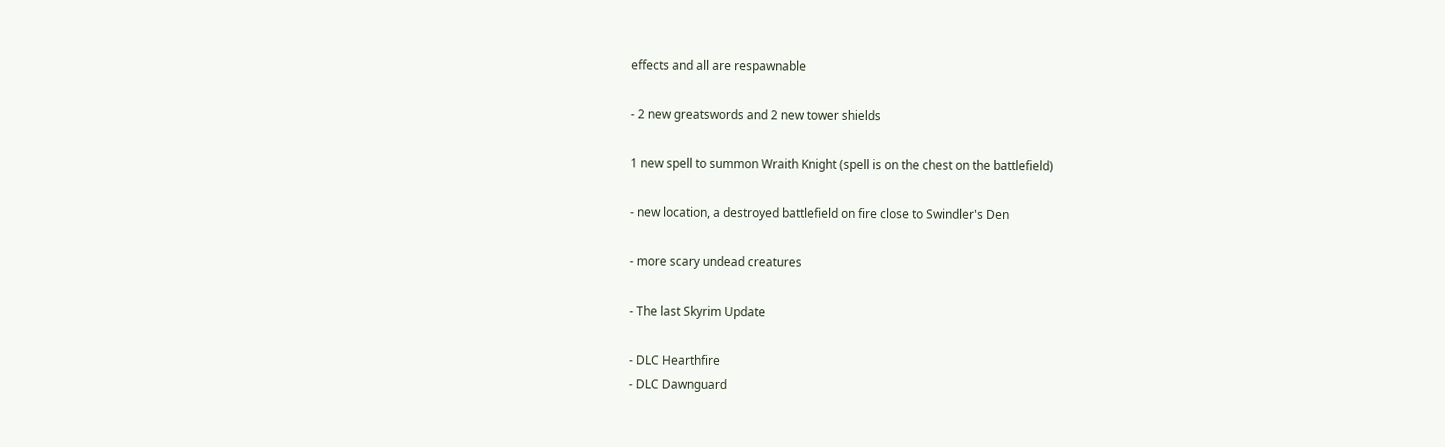effects and all are respawnable

- 2 new greatswords and 2 new tower shields

1 new spell to summon Wraith Knight (spell is on the chest on the battlefield)

- new location, a destroyed battlefield on fire close to Swindler's Den

- more scary undead creatures

- The last Skyrim Update

- DLC Hearthfire
- DLC Dawnguard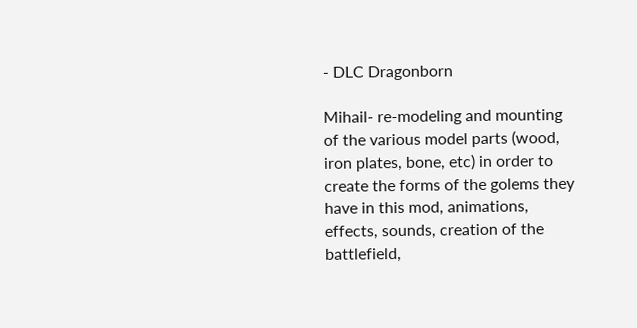- DLC Dragonborn

Mihail- re-modeling and mounting of the various model parts (wood, iron plates, bone, etc) in order to create the forms of the golems they have in this mod, animations, effects, sounds, creation of the battlefield,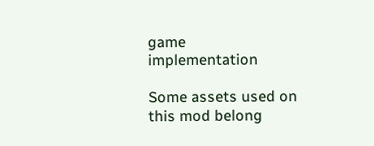game implementation

Some assets used on this mod belong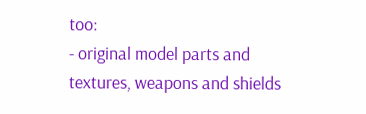too:
- original model parts and textures, weapons and shields